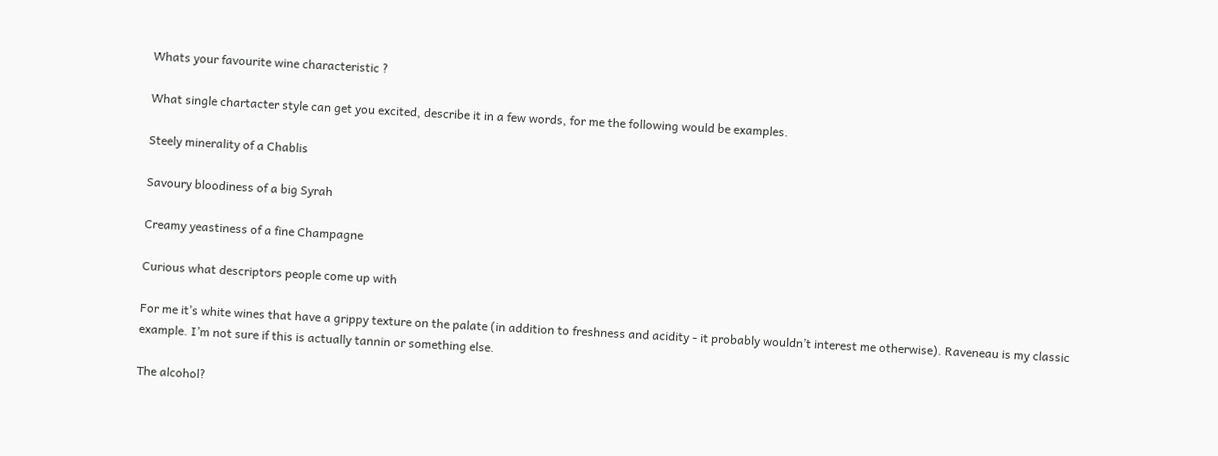Whats your favourite wine characteristic ?

What single chartacter style can get you excited, describe it in a few words, for me the following would be examples.

Steely minerality of a Chablis

Savoury bloodiness of a big Syrah

Creamy yeastiness of a fine Champagne

Curious what descriptors people come up with

For me it’s white wines that have a grippy texture on the palate (in addition to freshness and acidity - it probably wouldn’t interest me otherwise). Raveneau is my classic example. I’m not sure if this is actually tannin or something else.

The alcohol?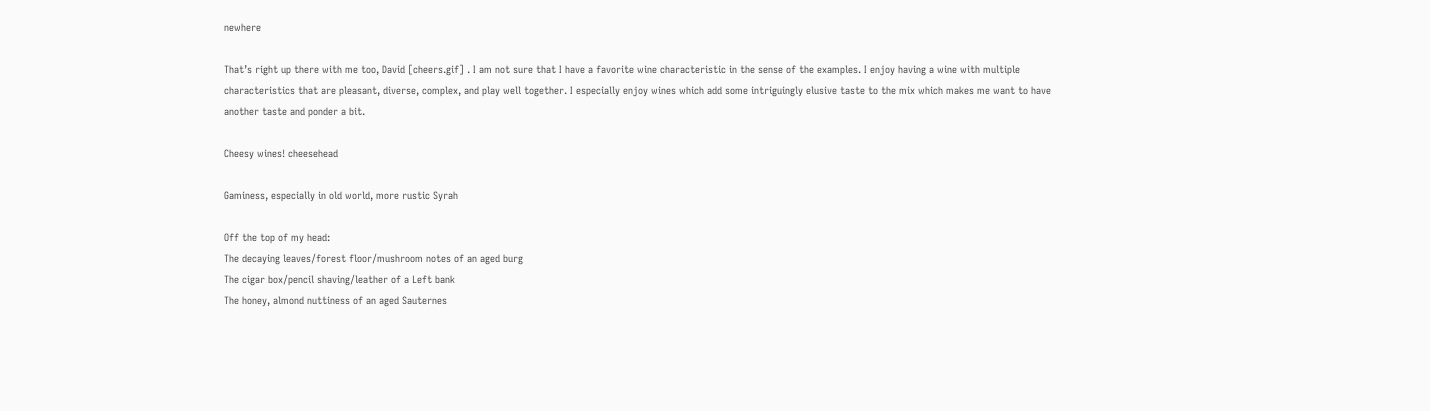newhere

That’s right up there with me too, David [cheers.gif] . I am not sure that I have a favorite wine characteristic in the sense of the examples. I enjoy having a wine with multiple characteristics that are pleasant, diverse, complex, and play well together. I especially enjoy wines which add some intriguingly elusive taste to the mix which makes me want to have another taste and ponder a bit.

Cheesy wines! cheesehead

Gaminess, especially in old world, more rustic Syrah

Off the top of my head:
The decaying leaves/forest floor/mushroom notes of an aged burg
The cigar box/pencil shaving/leather of a Left bank
The honey, almond nuttiness of an aged Sauternes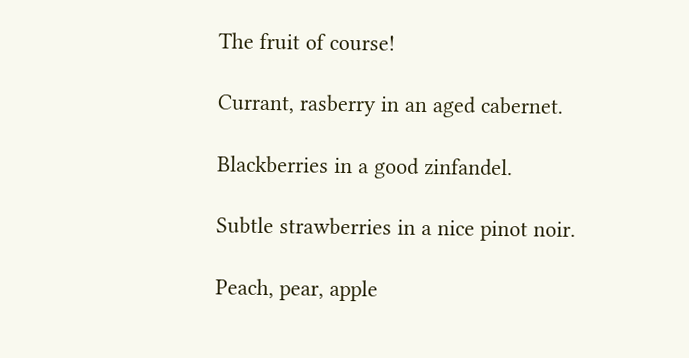The fruit of course!

Currant, rasberry in an aged cabernet.

Blackberries in a good zinfandel.

Subtle strawberries in a nice pinot noir.

Peach, pear, apple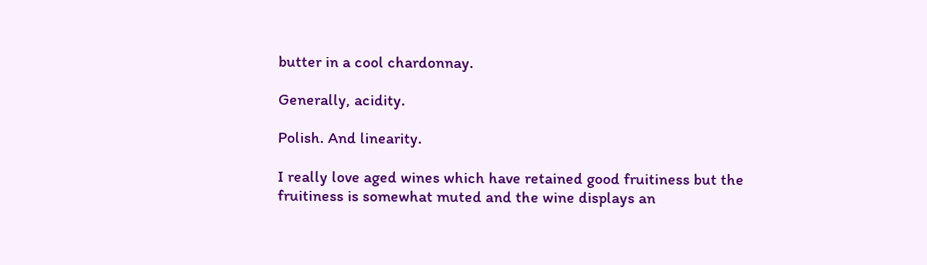butter in a cool chardonnay.

Generally, acidity.

Polish. And linearity.

I really love aged wines which have retained good fruitiness but the fruitiness is somewhat muted and the wine displays an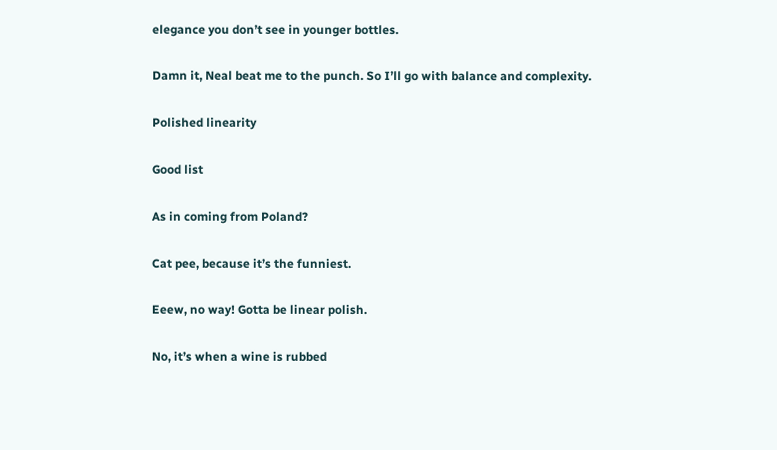elegance you don’t see in younger bottles.

Damn it, Neal beat me to the punch. So I’ll go with balance and complexity.

Polished linearity

Good list

As in coming from Poland?

Cat pee, because it’s the funniest.

Eeew, no way! Gotta be linear polish.

No, it’s when a wine is rubbed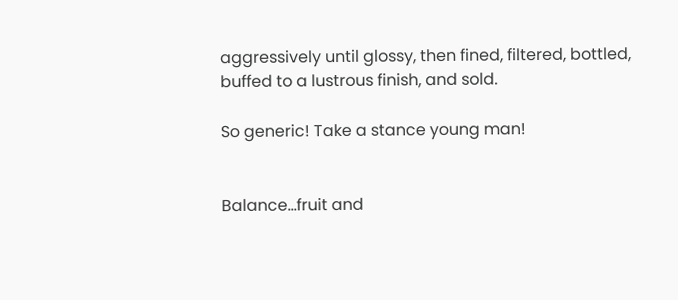aggressively until glossy, then fined, filtered, bottled, buffed to a lustrous finish, and sold.

So generic! Take a stance young man!


Balance…fruit and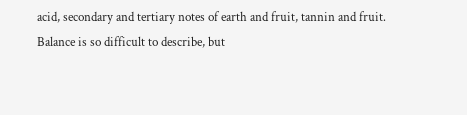acid, secondary and tertiary notes of earth and fruit, tannin and fruit. Balance is so difficult to describe, but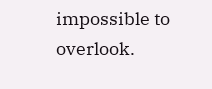impossible to overlook.